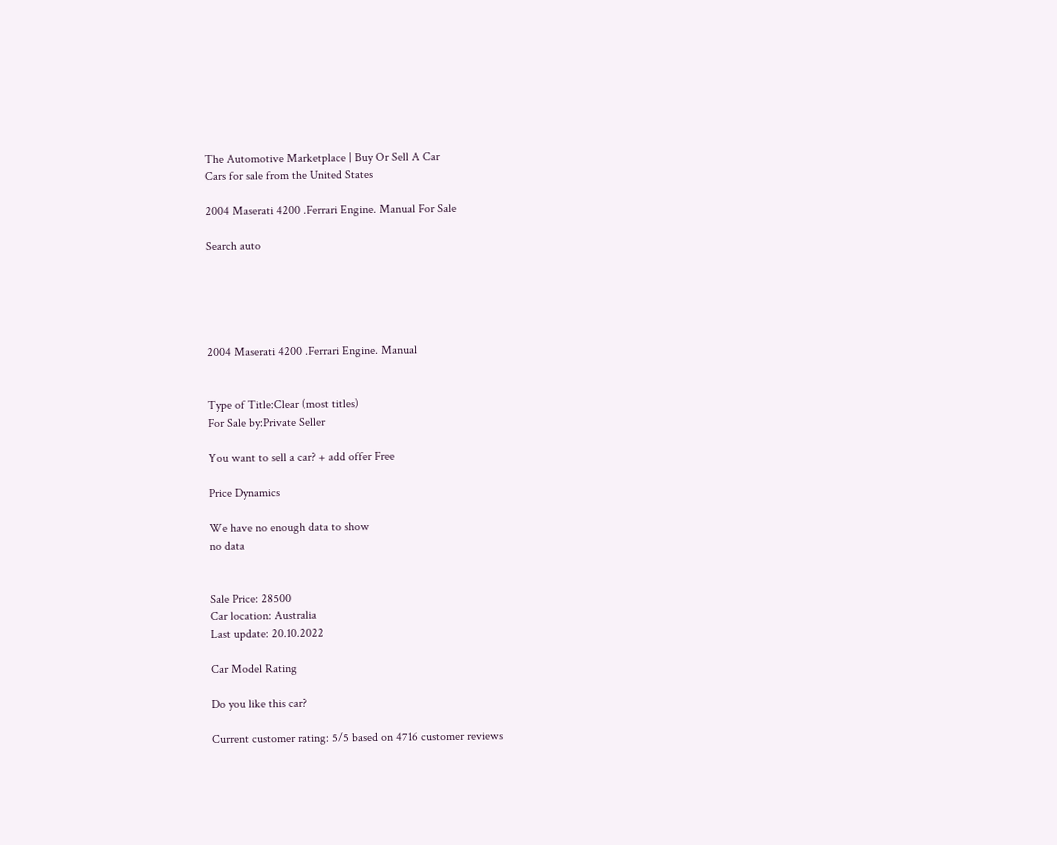The Automotive Marketplace | Buy Or Sell A Car
Cars for sale from the United States

2004 Maserati 4200 .Ferrari Engine. Manual For Sale

Search auto





2004 Maserati 4200 .Ferrari Engine. Manual


Type of Title:Clear (most titles)
For Sale by:Private Seller

You want to sell a car? + add offer Free

Price Dynamics

We have no enough data to show
no data


Sale Price: 28500
Car location: Australia
Last update: 20.10.2022

Car Model Rating

Do you like this car?

Current customer rating: 5/5 based on 4716 customer reviews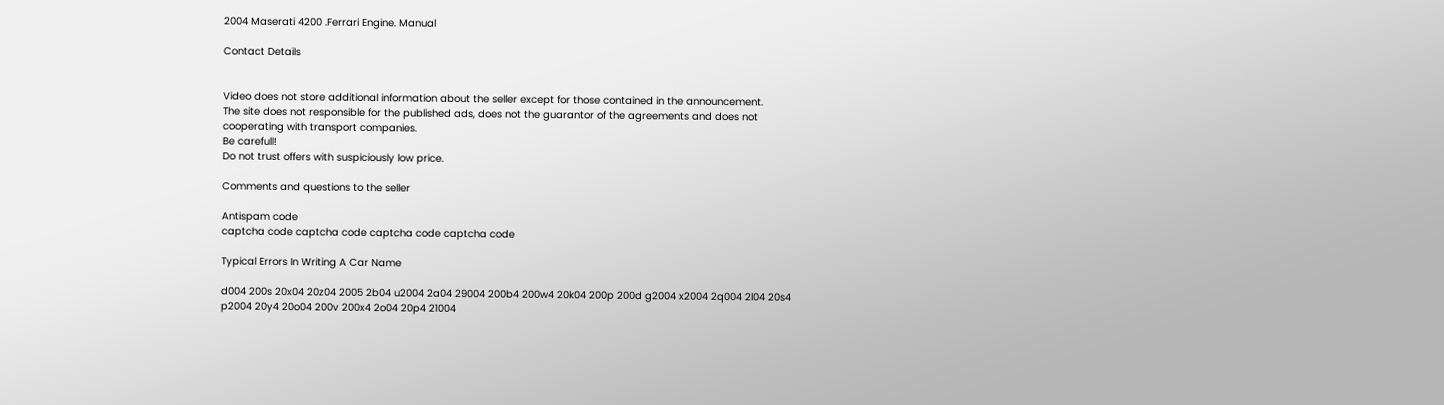2004 Maserati 4200 .Ferrari Engine. Manual

Contact Details


Video does not store additional information about the seller except for those contained in the announcement.
The site does not responsible for the published ads, does not the guarantor of the agreements and does not cooperating with transport companies.
Be carefull!
Do not trust offers with suspiciously low price.

Comments and questions to the seller

Antispam code
captcha code captcha code captcha code captcha code

Typical Errors In Writing A Car Name

d004 200s 20x04 20z04 2005 2b04 u2004 2a04 29004 200b4 200w4 20k04 200p 200d g2004 x2004 2q004 2l04 20s4 p2004 20y4 20o04 200v 200x4 2o04 20p4 21004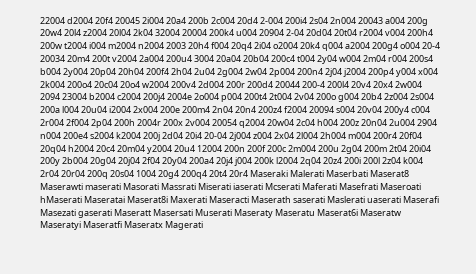22004 d2004 20f4 20045 2i004 20a4 200b 2c004 20d4 2-004 200i4 2s04 2n004 20043 a004 200g 20w4 20l4 z2004 20l04 2k04 32004 20004 200k4 u004 20904 2-04 20d04 20t04 r2004 v004 200h4 200w t2004 i004 m2004 n2004 2003 20h4 f004 20q4 2i04 o2004 20k4 q004 a2004 200g4 o004 20-4 20034 20m4 200t v2004 2a004 200u4 3004 20a04 20b04 200c4 t004 2y04 w004 2m04 r004 200s4 b004 2y004 20p04 20h04 200f4 2h04 2u04 2g004 2w04 2p004 200n4 2j04 j2004 200p4 y004 x004 2k004 200o4 20c04 20o4 w2004 200v4 2d004 200r 200d4 20044 200-4 200l4 20v4 20x4 2w004 2094 23004 b2004 c2004 200j4 2004e 2o004 p004 200t4 2t004 2v04 200o g004 20b4 2z004 2s004 200a l004 20u04 i2004 2x004 200e 200m4 2n04 20n4 200z4 f2004 20094 s004 20v04 200y4 c004 2r004 2f004 2p04 200h 2004r 200x 2v004 20054 q2004 20w04 2c04 h004 200z 20n04 2u004 2904 n004 200e4 s2004 k2004 200j 2d04 20i4 20-04 2j004 z004 2x04 2l004 2h004 m004 200r4 20f04 20q04 h2004 20c4 20m04 y2004 20u4 12004 200n 200f 200c 2m004 200u 2g04 200m 2t04 20i04 200y 2b004 20g04 20j04 2f04 20y04 200a4 20j4 j004 200k l2004 2q04 20z4 200i 200l 2z04 k004 2r04 20r04 200q 20s04 1004 20g4 200q4 20t4 20r4 Maseraki Malerati Maserbati Maserat8 Maserawti maserati Masorati Massrati Miserati iaserati Mcserati Maferati Masefrati Maseroati hMaserati Maseratai Maserat8i Maxerati Maseracti Maserath saserati Maslerati uaserati Maserafi Masezati gaserati Maseratt Masersati Muserati Maseraty Maseratu Maserat6i Maseratw Maseratyi Maseratfi Maseratx Magerati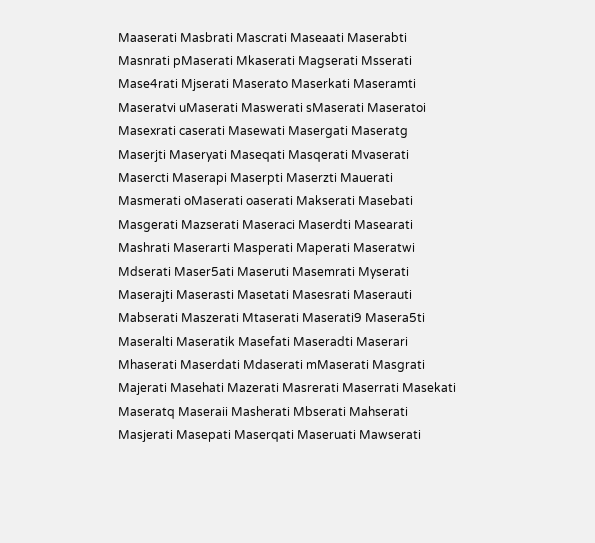Maaserati Masbrati Mascrati Maseaati Maserabti Masnrati pMaserati Mkaserati Magserati Msserati Mase4rati Mjserati Maserato Maserkati Maseramti Maseratvi uMaserati Maswerati sMaserati Maseratoi Masexrati caserati Masewati Masergati Maseratg Maserjti Maseryati Maseqati Masqerati Mvaserati Masercti Maserapi Maserpti Maserzti Mauerati Masmerati oMaserati oaserati Makserati Masebati Masgerati Mazserati Maseraci Maserdti Masearati Mashrati Maserarti Masperati Maperati Maseratwi Mdserati Maser5ati Maseruti Masemrati Myserati Maserajti Maserasti Masetati Masesrati Maserauti Mabserati Maszerati Mtaserati Maserati9 Masera5ti Maseralti Maseratik Masefati Maseradti Maserari Mhaserati Maserdati Mdaserati mMaserati Masgrati Majerati Masehati Mazerati Masrerati Maserrati Masekati Maseratq Maseraii Masherati Mbserati Mahserati Masjerati Masepati Maserqati Maseruati Mawserati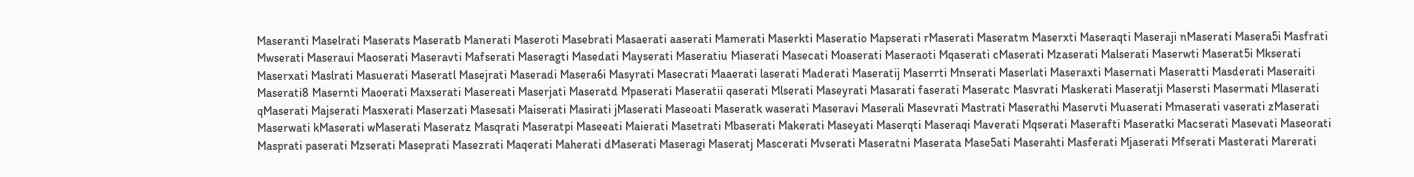Maseranti Maselrati Maserats Maseratb Manerati Maseroti Masebrati Masaerati aaserati Mamerati Maserkti Maseratio Mapserati rMaserati Maseratm Maserxti Maseraqti Maseraji nMaserati Masera5i Masfrati Mwserati Maseraui Maoserati Maseravti Mafserati Maseragti Masedati Mayserati Maseratiu Miaserati Masecati Moaserati Maseraoti Mqaserati cMaserati Mzaserati Malserati Maserwti Maserat5i Mkserati Maserxati Maslrati Masuerati Maseratl Masejrati Maseradi Masera6i Masyrati Masecrati Maaerati laserati Maderati Maseratij Maserrti Mnserati Maserlati Maseraxti Masernati Maseratti Masderati Maseraiti Maserati8 Masernti Maoerati Maxserati Masereati Maserjati Maseratd Mpaserati Maseratii qaserati Mlserati Maseyrati Masarati faserati Maseratc Masvrati Maskerati Maseratji Masersti Masermati Mlaserati qMaserati Majserati Masxerati Maserzati Masesati Maiserati Masirati jMaserati Maseoati Maseratk waserati Maseravi Maserali Masevrati Mastrati Maserathi Maservti Muaserati Mmaserati vaserati zMaserati Maserwati kMaserati wMaserati Maseratz Masqrati Maseratpi Maseeati Maierati Masetrati Mbaserati Makerati Maseyati Maserqti Maseraqi Maverati Mqserati Maserafti Maseratki Macserati Masevati Maseorati Masprati paserati Mzserati Maseprati Masezrati Maqerati Maherati dMaserati Maseragi Maseratj Mascerati Mvserati Maseratni Maserata Mase5ati Maserahti Masferati Mjaserati Mfserati Masterati Marerati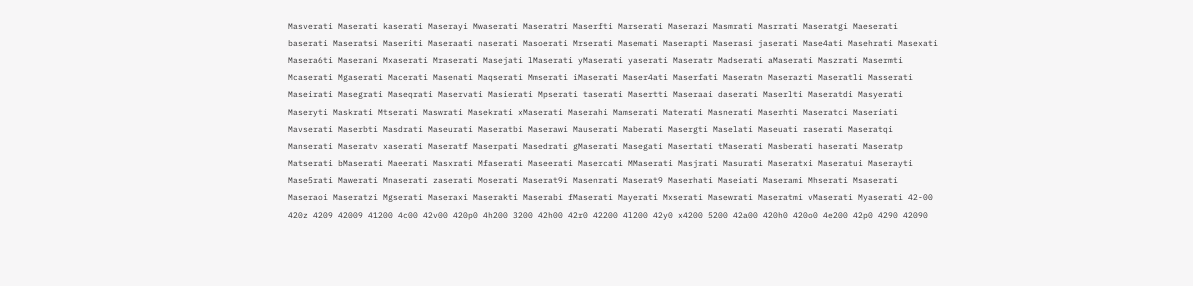Masverati Maserati kaserati Maserayi Mwaserati Maseratri Maserfti Marserati Maserazi Masmrati Masrrati Maseratgi Maeserati baserati Maseratsi Maseriti Maseraati naserati Masoerati Mrserati Masemati Maserapti Maserasi jaserati Mase4ati Masehrati Masexati Masera6ti Maserani Mxaserati Mraserati Masejati lMaserati yMaserati yaserati Maseratr Madserati aMaserati Maszrati Masermti Mcaserati Mgaserati Macerati Masenati Maqserati Mmserati iMaserati Maser4ati Maserfati Maseratn Maserazti Maseratli Masserati Maseirati Masegrati Maseqrati Maservati Masierati Mpserati taserati Masertti Maseraai daserati Maserlti Maseratdi Masyerati Maseryti Maskrati Mtserati Maswrati Masekrati xMaserati Maserahi Mamserati Materati Masnerati Maserhti Maseratci Maseriati Mavserati Maserbti Masdrati Maseurati Maseratbi Maserawi Mauserati Maberati Masergti Maselati Maseuati raserati Maseratqi Manserati Maseratv xaserati Maseratf Maserpati Masedrati gMaserati Masegati Masertati tMaserati Masberati haserati Maseratp Matserati bMaserati Maeerati Masxrati Mfaserati Maseerati Masercati MMaserati Masjrati Masurati Maseratxi Maseratui Maserayti Mase5rati Mawerati Mnaserati zaserati Moserati Maserat9i Masenrati Maserat9 Maserhati Maseiati Maserami Mhserati Msaserati Maseraoi Maseratzi Mgserati Maseraxi Maserakti Maserabi fMaserati Mayerati Mxserati Masewrati Maseratmi vMaserati Myaserati 42-00 420z 4209 42009 41200 4c00 42v00 420p0 4h200 3200 42h00 42r0 42200 4l200 42y0 x4200 5200 42a00 420h0 420o0 4e200 42p0 4290 42090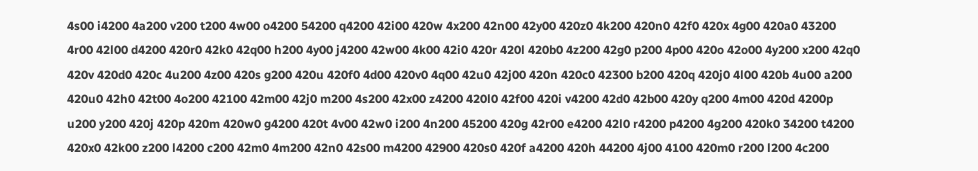4s00 i4200 4a200 v200 t200 4w00 o4200 54200 q4200 42i00 420w 4x200 42n00 42y00 420z0 4k200 420n0 42f0 420x 4g00 420a0 43200 4r00 42l00 d4200 420r0 42k0 42q00 h200 4y00 j4200 42w00 4k00 42i0 420r 420l 420b0 4z200 42g0 p200 4p00 420o 42o00 4y200 x200 42q0 420v 420d0 420c 4u200 4z00 420s g200 420u 420f0 4d00 420v0 4q00 42u0 42j00 420n 420c0 42300 b200 420q 420j0 4l00 420b 4u00 a200 420u0 42h0 42t00 4o200 42100 42m00 42j0 m200 4s200 42x00 z4200 420l0 42f00 420i v4200 42d0 42b00 420y q200 4m00 420d 4200p u200 y200 420j 420p 420m 420w0 g4200 420t 4v00 42w0 i200 4n200 45200 420g 42r00 e4200 42l0 r4200 p4200 4g200 420k0 34200 t4200 420x0 42k00 z200 l4200 c200 42m0 4m200 42n0 42s00 m4200 42900 420s0 420f a4200 420h 44200 4j00 4100 420m0 r200 l200 4c200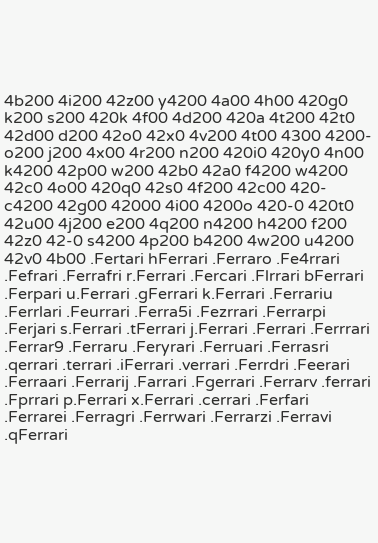4b200 4i200 42z00 y4200 4a00 4h00 420g0 k200 s200 420k 4f00 4d200 420a 4t200 42t0 42d00 d200 42o0 42x0 4v200 4t00 4300 4200- o200 j200 4x00 4r200 n200 420i0 420y0 4n00 k4200 42p00 w200 42b0 42a0 f4200 w4200 42c0 4o00 420q0 42s0 4f200 42c00 420- c4200 42g00 42000 4i00 4200o 420-0 420t0 42u00 4j200 e200 4q200 n4200 h4200 f200 42z0 42-0 s4200 4p200 b4200 4w200 u4200 42v0 4b00 .Fertari hFerrari .Ferraro .Fe4rrari .Fefrari .Ferrafri r.Ferrari .Fercari .Flrrari bFerrari .Ferpari u.Ferrari .gFerrari k.Ferrari .Ferrariu .Ferrlari .Feurrari .Ferra5i .Fezrrari .Ferrarpi .Ferjari s.Ferrari .tFerrari j.Ferrari .Ferrari .Ferrrari .Ferrar9 .Ferraru .Feryrari .Ferruari .Ferrasri .qerrari .terrari .iFerrari .verrari .Ferrdri .Feerari .Ferraari .Ferrarij .Farrari .Fgerrari .Ferrarv .ferrari .Fprrari p.Ferrari x.Ferrari .cerrari .Ferfari .Ferrarei .Ferragri .Ferrwari .Ferrarzi .Ferravi .qFerrari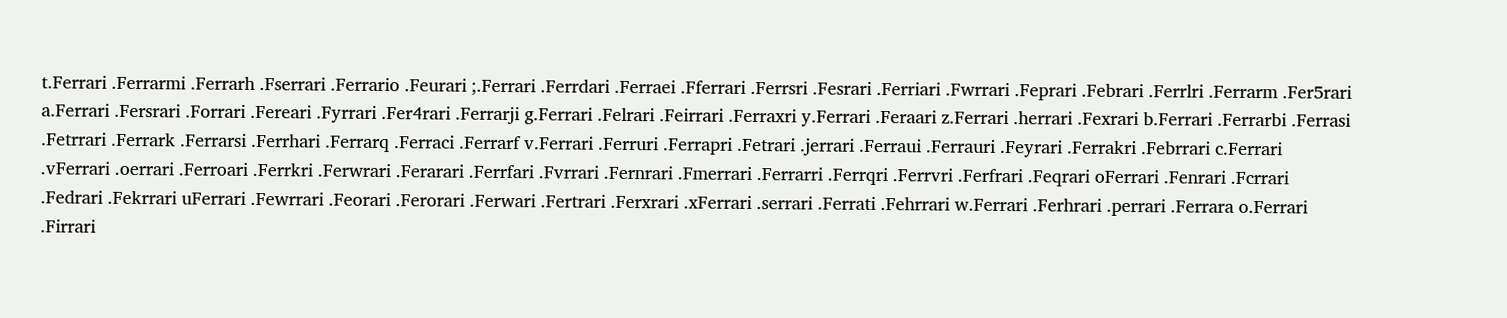t.Ferrari .Ferrarmi .Ferrarh .Fserrari .Ferrario .Feurari ;.Ferrari .Ferrdari .Ferraei .Fferrari .Ferrsri .Fesrari .Ferriari .Fwrrari .Feprari .Febrari .Ferrlri .Ferrarm .Fer5rari a.Ferrari .Fersrari .Forrari .Fereari .Fyrrari .Fer4rari .Ferrarji g.Ferrari .Felrari .Feirrari .Ferraxri y.Ferrari .Feraari z.Ferrari .herrari .Fexrari b.Ferrari .Ferrarbi .Ferrasi .Fetrrari .Ferrark .Ferrarsi .Ferrhari .Ferrarq .Ferraci .Ferrarf v.Ferrari .Ferruri .Ferrapri .Fetrari .jerrari .Ferraui .Ferrauri .Feyrari .Ferrakri .Febrrari c.Ferrari .vFerrari .oerrari .Ferroari .Ferrkri .Ferwrari .Ferarari .Ferrfari .Fvrrari .Fernrari .Fmerrari .Ferrarri .Ferrqri .Ferrvri .Ferfrari .Feqrari oFerrari .Fenrari .Fcrrari .Fedrari .Fekrrari uFerrari .Fewrrari .Feorari .Ferorari .Ferwari .Fertrari .Ferxrari .xFerrari .serrari .Ferrati .Fehrrari w.Ferrari .Ferhrari .perrari .Ferrara o.Ferrari .Firrari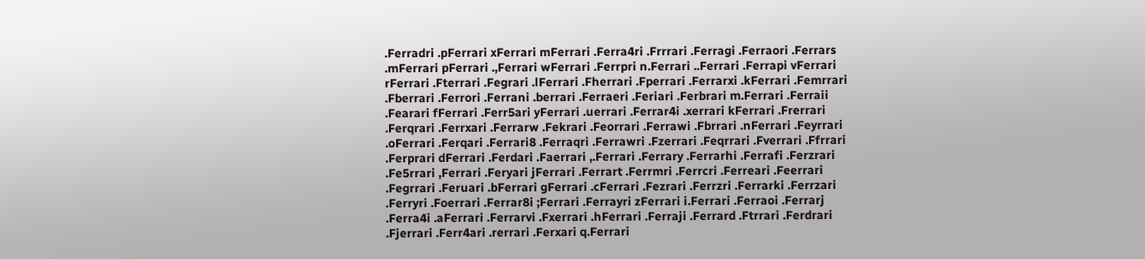.Ferradri .pFerrari xFerrari mFerrari .Ferra4ri .Frrrari .Ferragi .Ferraori .Ferrars .mFerrari pFerrari .,Ferrari wFerrari .Ferrpri n.Ferrari ..Ferrari .Ferrapi vFerrari rFerrari .Fterrari .Fegrari .lFerrari .Fherrari .Fperrari .Ferrarxi .kFerrari .Femrrari .Fberrari .Ferrori .Ferrani .berrari .Ferraeri .Feriari .Ferbrari m.Ferrari .Ferraii .Fearari fFerrari .Ferr5ari yFerrari .uerrari .Ferrar4i .xerrari kFerrari .Frerrari .Ferqrari .Ferrxari .Ferrarw .Fekrari .Feorrari .Ferrawi .Fbrrari .nFerrari .Feyrrari .oFerrari .Ferqari .Ferrari8 .Ferraqri .Ferrawri .Fzerrari .Feqrrari .Fverrari .Ffrrari .Ferprari dFerrari .Ferdari .Faerrari ,.Ferrari .Ferrary .Ferrarhi .Ferrafi .Ferzrari .Fe5rrari ,Ferrari .Feryari jFerrari .Ferrart .Ferrmri .Ferrcri .Ferreari .Feerrari .Fegrrari .Feruari .bFerrari gFerrari .cFerrari .Fezrari .Ferrzri .Ferrarki .Ferrzari .Ferryri .Foerrari .Ferrar8i ;Ferrari .Ferrayri zFerrari i.Ferrari .Ferraoi .Ferrarj .Ferra4i .aFerrari .Ferrarvi .Fxerrari .hFerrari .Ferraji .Ferrard .Ftrrari .Ferdrari .Fjerrari .Ferr4ari .rerrari .Ferxari q.Ferrari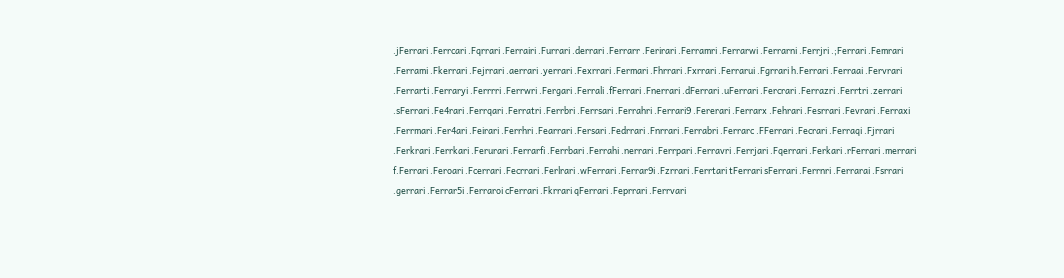.jFerrari .Ferrcari .Fqrrari .Ferrairi .Furrari .derrari .Ferrarr .Ferirari .Ferramri .Ferrarwi .Ferrarni .Ferrjri .;Ferrari .Femrari .Ferrami .Fkerrari .Fejrrari .aerrari .yerrari .Fexrrari .Fermari .Fhrrari .Fxrrari .Ferrarui .Fgrrari h.Ferrari .Ferraai .Fervrari .Ferrarti .Ferraryi .Ferrrri .Ferrwri .Fergari .Ferrali .fFerrari .Fnerrari .dFerrari .uFerrari .Fercrari .Ferrazri .Ferrtri .zerrari .sFerrari .Fe4rari .Ferrqari .Ferratri .Ferrbri .Ferrsari .Ferrahri .Ferrari9 .Fererari .Ferrarx .Fehrari .Fesrrari .Fevrari .Ferraxi .Ferrmari .Fer4ari .Feirari .Ferrhri .Fearrari .Fersari .Fedrrari .Fnrrari .Ferrabri .Ferrarc .FFerrari .Fecrari .Ferraqi .Fjrrari .Ferkrari .Ferrkari .Ferurari .Ferrarfi .Ferrbari .Ferrahi .nerrari .Ferrpari .Ferravri .Ferrjari .Fqerrari .Ferkari .rFerrari .merrari f.Ferrari .Feroari .Fcerrari .Fecrrari .Ferlrari .wFerrari .Ferrar9i .Fzrrari .Ferrtari tFerrari sFerrari .Ferrnri .Ferrarai .Fsrrari .gerrari .Ferrar5i .Ferraroi cFerrari .Fkrrari qFerrari .Feprrari .Ferrvari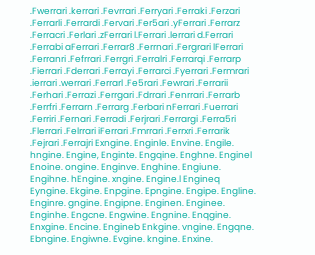.Fwerrari .kerrari .Fevrrari .Ferryari .Ferraki .Ferzari .Ferrarli .Ferrardi .Fervari .Fer5ari .yFerrari .Ferrarz .Ferracri .Ferlari .zFerrari l.Ferrari .lerrari d.Ferrari .Ferrabi aFerrari .Ferrar8 .Ferrnari .Fergrari lFerrari .Ferranri .Fefrrari .Ferrgri .Ferralri .Ferrarqi .Ferrarp .Fierrari .Fderrari .Ferrayi .Ferrarci .Fyerrari .Fermrari .ierrari .werrari .Ferrarl .Fe5rari .Fewrari .Ferrarii .Ferhari .Ferrazi .Ferrgari .Fdrrari .Fenrrari .Ferrarb .Ferrfri .Ferrarn .Ferrarg .Ferbari nFerrari .Fuerrari .Ferriri .Fernari .Ferradi .Ferjrari .Ferrargi .Ferra5ri .Flerrari .Felrrari iFerrari .Fmrrari .Ferrxri .Ferrarik .Fejrari .Ferrajri Exngine. Enginle. Envine. Engile. hngine. Engine, Enginte. Engqine. Enghne. Enginel Enoine. ongine. Enginve. Enghine. Engiune. Engihne. hEngine. xngine. Engine.l Engineq Eyngine. Ekgine. Enpgine. Epngine. Engipe. Engline. Enginre. gngine. Engipne. Enginen. Enginee. Enginhe. Engcne. Engwine. Engnine. Enqgine. Enxgine. Encine. Engineb Enkgine. vngine. Engqne. Ebngine. Engiwne. Evgine. kngine. Enxine.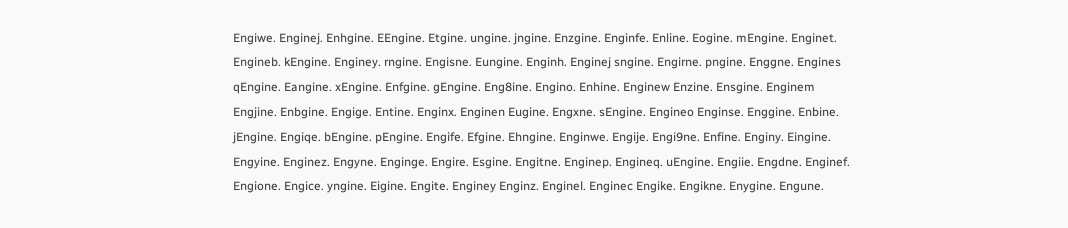Engiwe. Enginej. Enhgine. EEngine. Etgine. ungine. jngine. Enzgine. Enginfe. Enline. Eogine. mEngine. Enginet. Engineb. kEngine. Enginey. rngine. Engisne. Eungine. Enginh. Enginej sngine. Engirne. pngine. Enggne. Engines qEngine. Eangine. xEngine. Enfgine. gEngine. Eng8ine. Engino. Enhine. Enginew Enzine. Ensgine. Enginem Engjine. Enbgine. Engige. Entine. Enginx. Enginen Eugine. Engxne. sEngine. Engineo Enginse. Enggine. Enbine. jEngine. Engiqe. bEngine. pEngine. Engife. Efgine. Ehngine. Enginwe. Engije. Engi9ne. Enfine. Enginy. Eingine. Engyine. Enginez. Engyne. Enginge. Engire. Esgine. Engitne. Enginep. Engineq. uEngine. Engiie. Engdne. Enginef. Engione. Engice. yngine. Eigine. Engite. Enginey Enginz. Enginel. Enginec Engike. Engikne. Enygine. Engune.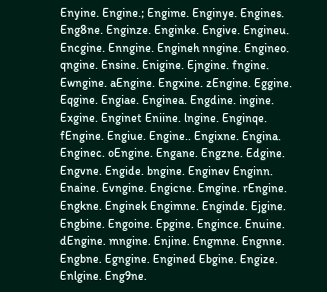Enyine. Engine.; Engime. Enginye. Engines. Eng8ne. Enginze. Enginke. Engive. Engineu. Encgine. Enngine. Engineh nngine. Engineo. qngine. Ensine. Enigine. Ejngine. fngine. Ewngine. aEngine. Engxine. zEngine. Eggine. Eqgine. Engiae. Enginea. Engdine. ingine. Exgine. Enginet Eniine. lngine. Enginqe. fEngine. Engiue. Engine.. Engixne. Engina. Enginec. oEngine. Engane. Engzne. Edgine. Engvne. Engide. bngine. Enginev Enginn. Enaine. Evngine. Engicne. Emgine. rEngine. Engkne. Enginek Engimne. Enginde. Ejgine. Engbine. Engoine. Epgine. Engince. Enuine. dEngine. mngine. Enjine. Engmne. Engnne. Engbne. Egngine. Engined Ebgine. Engize. Enlgine. Eng9ne.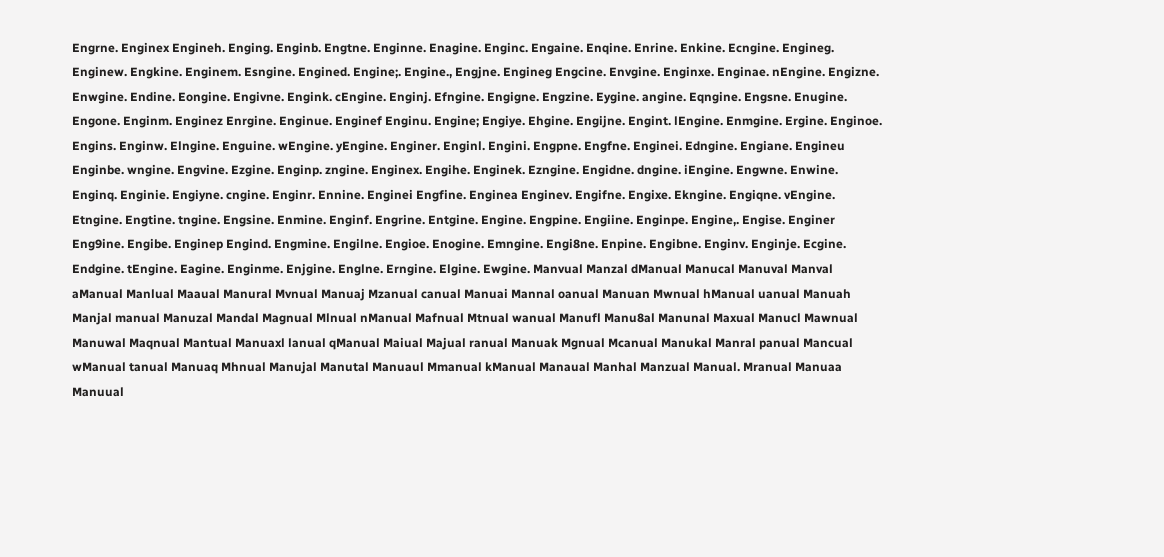Engrne. Enginex Engineh. Enging. Enginb. Engtne. Enginne. Enagine. Enginc. Engaine. Enqine. Enrine. Enkine. Ecngine. Engineg. Enginew. Engkine. Enginem. Esngine. Engined. Engine;. Engine., Engjne. Engineg Engcine. Envgine. Enginxe. Enginae. nEngine. Engizne. Enwgine. Endine. Eongine. Engivne. Engink. cEngine. Enginj. Efngine. Engigne. Engzine. Eygine. angine. Eqngine. Engsne. Enugine. Engone. Enginm. Enginez Enrgine. Enginue. Enginef Enginu. Engine; Engiye. Ehgine. Engijne. Engint. lEngine. Enmgine. Ergine. Enginoe. Engins. Enginw. Elngine. Enguine. wEngine. yEngine. Enginer. Enginl. Engini. Engpne. Engfne. Enginei. Edngine. Engiane. Engineu Enginbe. wngine. Engvine. Ezgine. Enginp. zngine. Enginex. Engihe. Enginek. Ezngine. Engidne. dngine. iEngine. Engwne. Enwine. Enginq. Enginie. Engiyne. cngine. Enginr. Ennine. Enginei Engfine. Enginea Enginev. Engifne. Engixe. Ekngine. Engiqne. vEngine. Etngine. Engtine. tngine. Engsine. Enmine. Enginf. Engrine. Entgine. Engine. Engpine. Engiine. Enginpe. Engine,. Engise. Enginer Eng9ine. Engibe. Enginep Engind. Engmine. Engilne. Engioe. Enogine. Emngine. Engi8ne. Enpine. Engibne. Enginv. Enginje. Ecgine. Endgine. tEngine. Eagine. Enginme. Enjgine. Englne. Erngine. Elgine. Ewgine. Manvual Manzal dManual Manucal Manuval Manval aManual Manlual Maaual Manural Mvnual Manuaj Mzanual canual Manuai Mannal oanual Manuan Mwnual hManual uanual Manuah Manjal manual Manuzal Mandal Magnual Mlnual nManual Mafnual Mtnual wanual Manufl Manu8al Manunal Maxual Manucl Mawnual Manuwal Maqnual Mantual Manuaxl lanual qManual Maiual Majual ranual Manuak Mgnual Mcanual Manukal Manral panual Mancual wManual tanual Manuaq Mhnual Manujal Manutal Manuaul Mmanual kManual Manaual Manhal Manzual Manual. Mranual Manuaa Manuual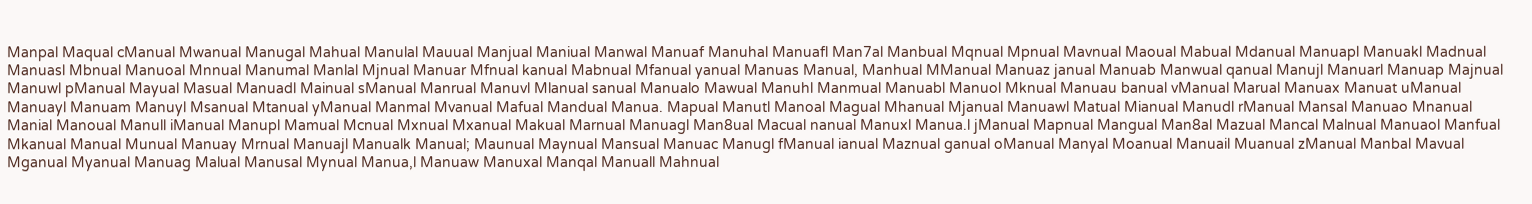Manpal Maqual cManual Mwanual Manugal Mahual Manulal Mauual Manjual Maniual Manwal Manuaf Manuhal Manuafl Man7al Manbual Mqnual Mpnual Mavnual Maoual Mabual Mdanual Manuapl Manuakl Madnual Manuasl Mbnual Manuoal Mnnual Manumal Manlal Mjnual Manuar Mfnual kanual Mabnual Mfanual yanual Manuas Manual, Manhual MManual Manuaz janual Manuab Manwual qanual Manujl Manuarl Manuap Majnual Manuwl pManual Mayual Masual Manuadl Mainual sManual Manrual Manuvl Mlanual sanual Manualo Mawual Manuhl Manmual Manuabl Manuol Mknual Manuau banual vManual Marual Manuax Manuat uManual Manuayl Manuam Manuyl Msanual Mtanual yManual Manmal Mvanual Mafual Mandual Manua. Mapual Manutl Manoal Magual Mhanual Mjanual Manuawl Matual Mianual Manudl rManual Mansal Manuao Mnanual Manial Manoual Manull iManual Manupl Mamual Mcnual Mxnual Mxanual Makual Marnual Manuagl Man8ual Macual nanual Manuxl Manua.l jManual Mapnual Mangual Man8al Mazual Mancal Malnual Manuaol Manfual Mkanual Manual Munual Manuay Mrnual Manuajl Manualk Manual; Maunual Maynual Mansual Manuac Manugl fManual ianual Maznual ganual oManual Manyal Moanual Manuail Muanual zManual Manbal Mavual Mganual Myanual Manuag Malual Manusal Mynual Manua,l Manuaw Manuxal Manqal Manuall Mahnual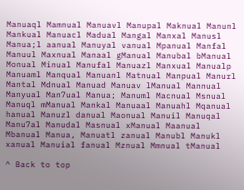Manuaql Mamnual Manuavl Manupal Maknual Manunl Mankual Manuacl Madual Mangal Manxal Manusl Manua;l aanual Manuyal vanual Mpanual Manfal Manuul Maxnual Manaal gManual Manubal bManual Monual Minual Manufal Manuazl Manxual Manualp Manuaml Manqual Manuanl Matnual Manpual Manurl Mantal Mdnual Manuad Manuav lManual Mannual Manyual Man7ual Manua; Manuml Macnual Msnual Manuql mManual Mankal Manuaal Manuahl Mqanual hanual Manuzl danual Maonual Manuil Manuqal Manu7al Manudal Masnual xManual Maanual Mbanual Manua, Manuatl zanual Manubl Manukl xanual Manuial fanual Mznual Mmnual tManual

^ Back to top